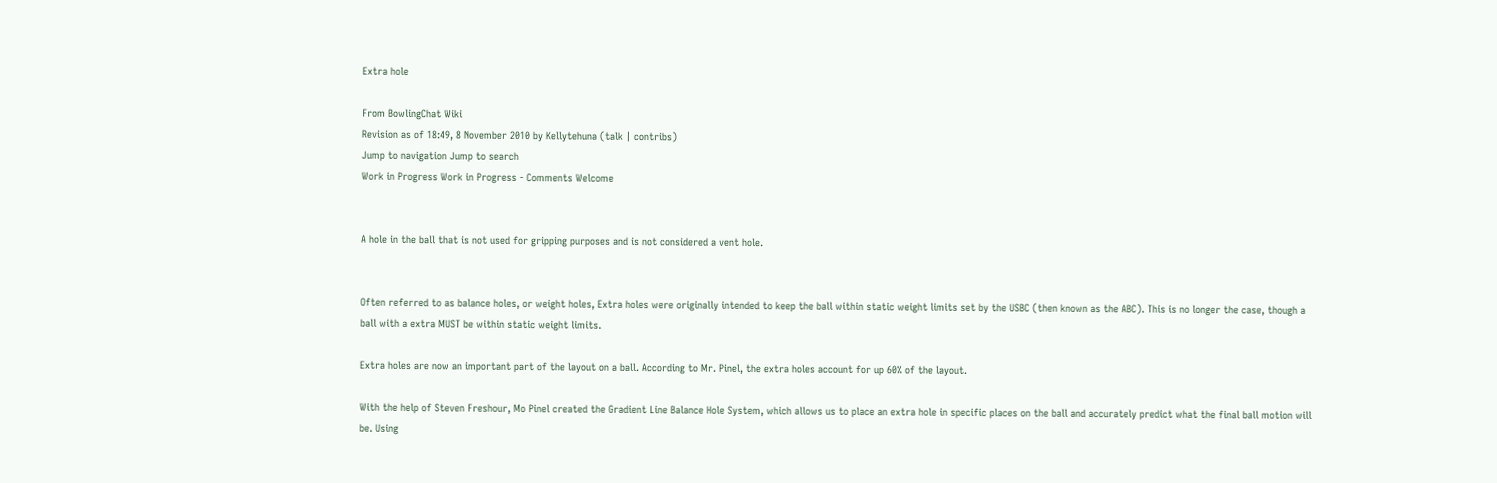Extra hole

From BowlingChat Wiki
Revision as of 18:49, 8 November 2010 by Kellytehuna (talk | contribs)
Jump to navigation Jump to search
Work in Progress Work in Progress - Comments Welcome


A hole in the ball that is not used for gripping purposes and is not considered a vent hole.


Often referred to as balance holes, or weight holes, Extra holes were originally intended to keep the ball within static weight limits set by the USBC (then known as the ABC). This is no longer the case, though a ball with a extra MUST be within static weight limits.

Extra holes are now an important part of the layout on a ball. According to Mr. Pinel, the extra holes account for up 60% of the layout.

With the help of Steven Freshour, Mo Pinel created the Gradient Line Balance Hole System, which allows us to place an extra hole in specific places on the ball and accurately predict what the final ball motion will be. Using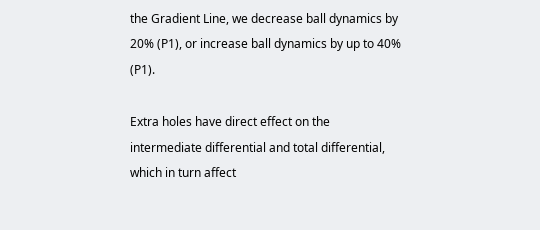the Gradient Line, we decrease ball dynamics by 20% (P1), or increase ball dynamics by up to 40% (P1).

Extra holes have direct effect on the intermediate differential and total differential, which in turn affect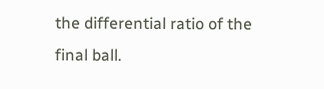the differential ratio of the final ball.